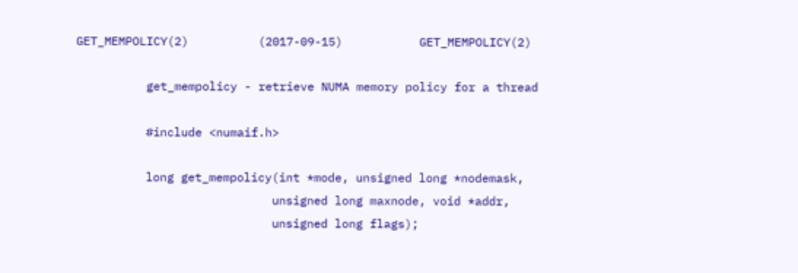GET_MEMPOLICY(2)          (2017-09-15)           GET_MEMPOLICY(2)

          get_mempolicy - retrieve NUMA memory policy for a thread

          #include <numaif.h>

          long get_mempolicy(int *mode, unsigned long *nodemask,
                            unsigned long maxnode, void *addr,
                            unsigned long flags);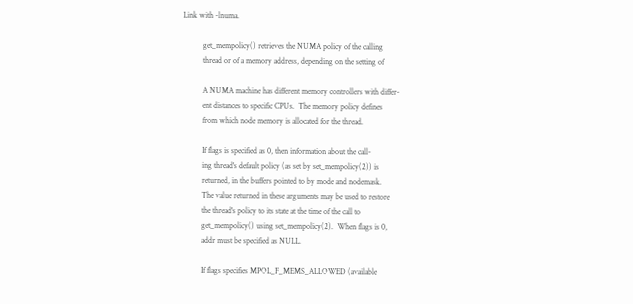Link with -lnuma.

          get_mempolicy() retrieves the NUMA policy of the calling
          thread or of a memory address, depending on the setting of

          A NUMA machine has different memory controllers with differ-
          ent distances to specific CPUs.  The memory policy defines
          from which node memory is allocated for the thread.

          If flags is specified as 0, then information about the call-
          ing thread's default policy (as set by set_mempolicy(2)) is
          returned, in the buffers pointed to by mode and nodemask.
          The value returned in these arguments may be used to restore
          the thread's policy to its state at the time of the call to
          get_mempolicy() using set_mempolicy(2).  When flags is 0,
          addr must be specified as NULL.

          If flags specifies MPOL_F_MEMS_ALLOWED (available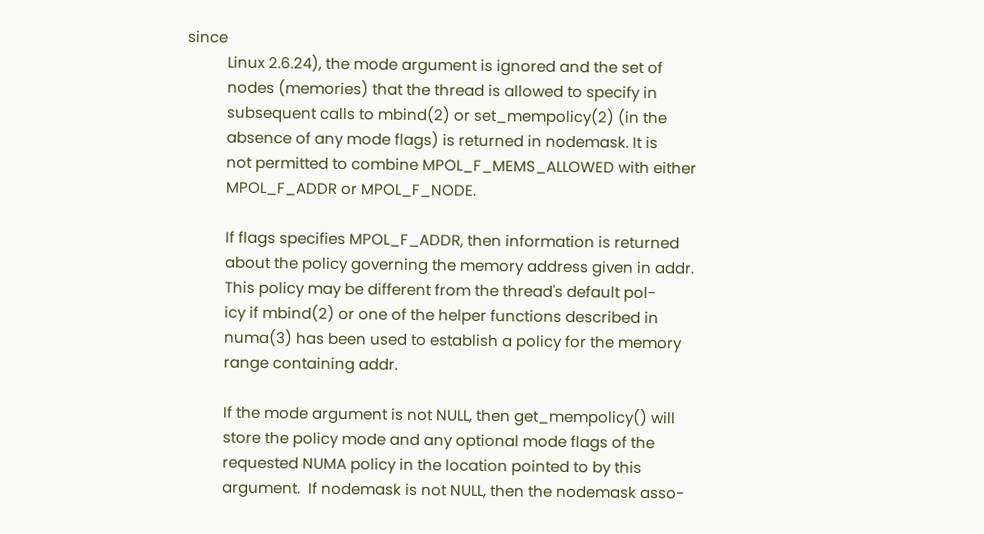since
          Linux 2.6.24), the mode argument is ignored and the set of
          nodes (memories) that the thread is allowed to specify in
          subsequent calls to mbind(2) or set_mempolicy(2) (in the
          absence of any mode flags) is returned in nodemask. It is
          not permitted to combine MPOL_F_MEMS_ALLOWED with either
          MPOL_F_ADDR or MPOL_F_NODE.

          If flags specifies MPOL_F_ADDR, then information is returned
          about the policy governing the memory address given in addr.
          This policy may be different from the thread's default pol-
          icy if mbind(2) or one of the helper functions described in
          numa(3) has been used to establish a policy for the memory
          range containing addr.

          If the mode argument is not NULL, then get_mempolicy() will
          store the policy mode and any optional mode flags of the
          requested NUMA policy in the location pointed to by this
          argument.  If nodemask is not NULL, then the nodemask asso-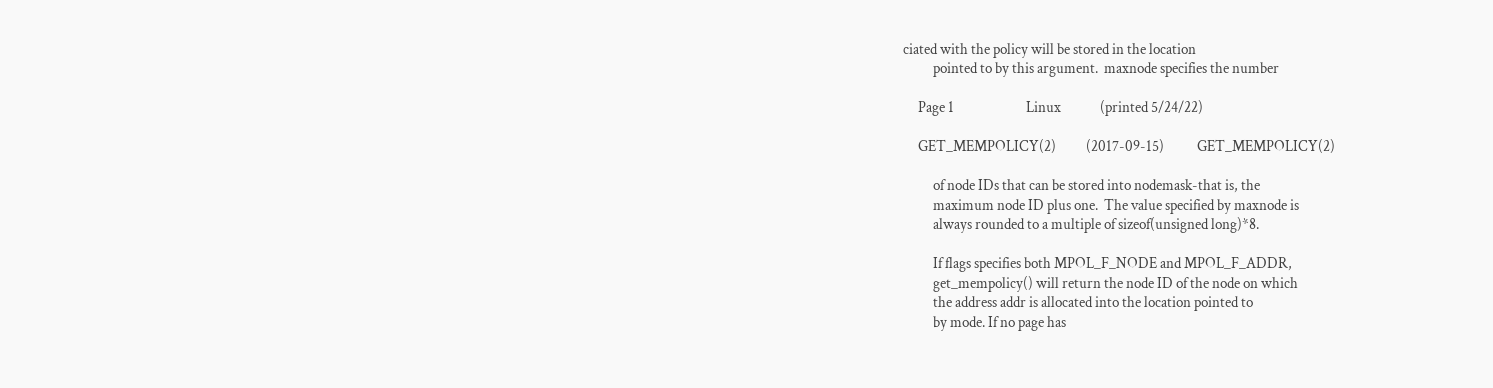ciated with the policy will be stored in the location
          pointed to by this argument.  maxnode specifies the number

     Page 1                        Linux             (printed 5/24/22)

     GET_MEMPOLICY(2)          (2017-09-15)           GET_MEMPOLICY(2)

          of node IDs that can be stored into nodemask-that is, the
          maximum node ID plus one.  The value specified by maxnode is
          always rounded to a multiple of sizeof(unsigned long)*8.

          If flags specifies both MPOL_F_NODE and MPOL_F_ADDR,
          get_mempolicy() will return the node ID of the node on which
          the address addr is allocated into the location pointed to
          by mode. If no page has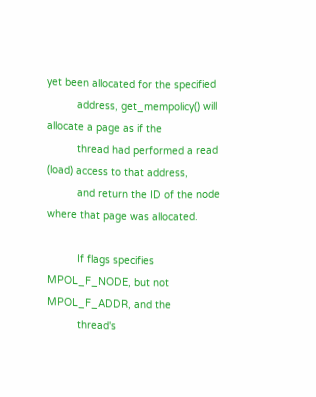yet been allocated for the specified
          address, get_mempolicy() will allocate a page as if the
          thread had performed a read (load) access to that address,
          and return the ID of the node where that page was allocated.

          If flags specifies MPOL_F_NODE, but not MPOL_F_ADDR, and the
          thread's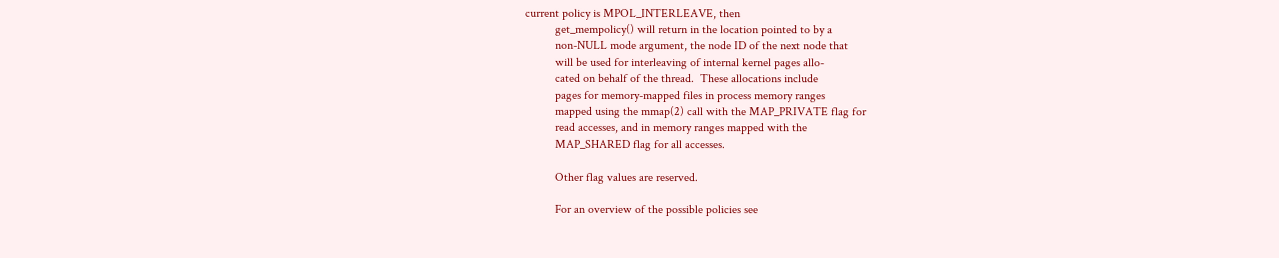current policy is MPOL_INTERLEAVE, then
          get_mempolicy() will return in the location pointed to by a
          non-NULL mode argument, the node ID of the next node that
          will be used for interleaving of internal kernel pages allo-
          cated on behalf of the thread.  These allocations include
          pages for memory-mapped files in process memory ranges
          mapped using the mmap(2) call with the MAP_PRIVATE flag for
          read accesses, and in memory ranges mapped with the
          MAP_SHARED flag for all accesses.

          Other flag values are reserved.

          For an overview of the possible policies see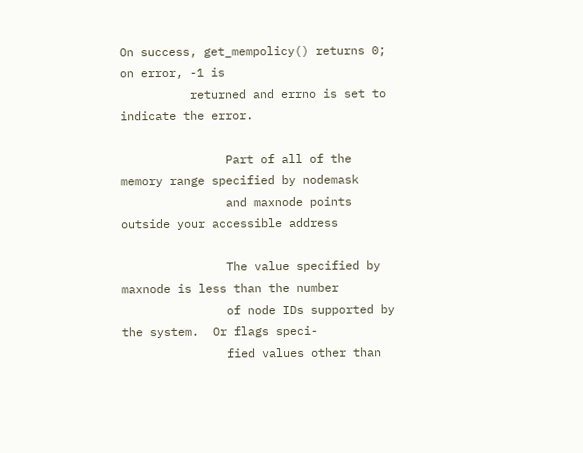On success, get_mempolicy() returns 0; on error, -1 is
          returned and errno is set to indicate the error.

               Part of all of the memory range specified by nodemask
               and maxnode points outside your accessible address

               The value specified by maxnode is less than the number
               of node IDs supported by the system.  Or flags speci-
               fied values other than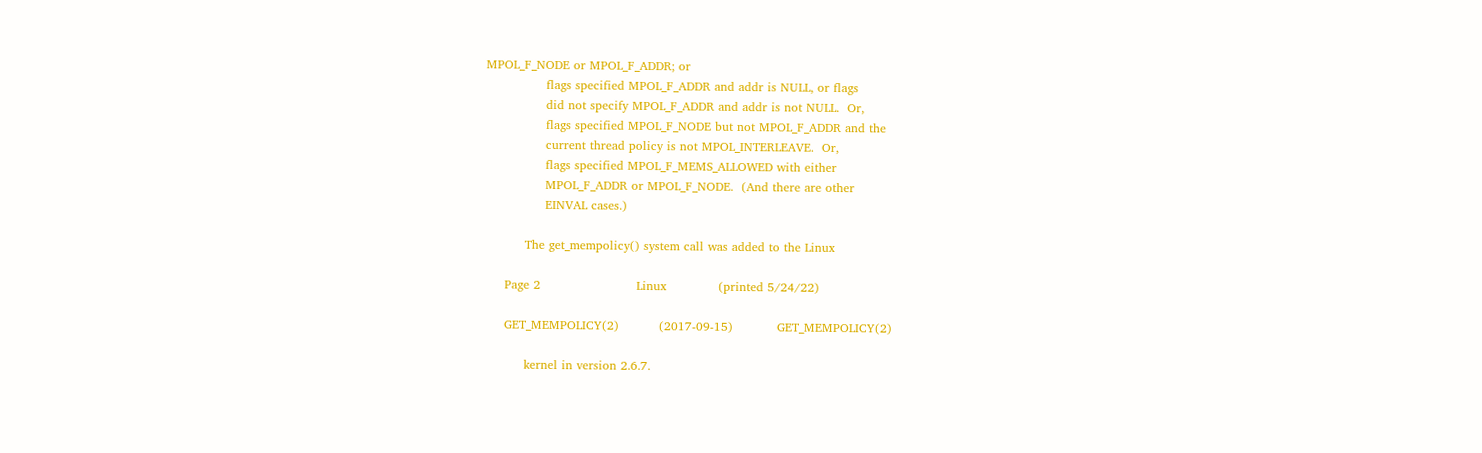MPOL_F_NODE or MPOL_F_ADDR; or
               flags specified MPOL_F_ADDR and addr is NULL, or flags
               did not specify MPOL_F_ADDR and addr is not NULL.  Or,
               flags specified MPOL_F_NODE but not MPOL_F_ADDR and the
               current thread policy is not MPOL_INTERLEAVE.  Or,
               flags specified MPOL_F_MEMS_ALLOWED with either
               MPOL_F_ADDR or MPOL_F_NODE.  (And there are other
               EINVAL cases.)

          The get_mempolicy() system call was added to the Linux

     Page 2                        Linux             (printed 5/24/22)

     GET_MEMPOLICY(2)          (2017-09-15)           GET_MEMPOLICY(2)

          kernel in version 2.6.7.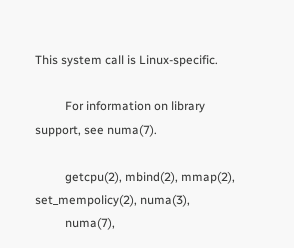This system call is Linux-specific.

          For information on library support, see numa(7).

          getcpu(2), mbind(2), mmap(2), set_mempolicy(2), numa(3),
          numa(7),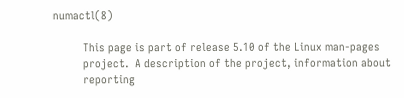numactl(8)

          This page is part of release 5.10 of the Linux man-pages
          project.  A description of the project, information about
          reporting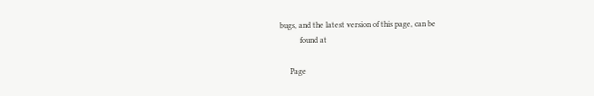bugs, and the latest version of this page, can be
          found at

     Page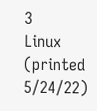3                        Linux             (printed 5/24/22)